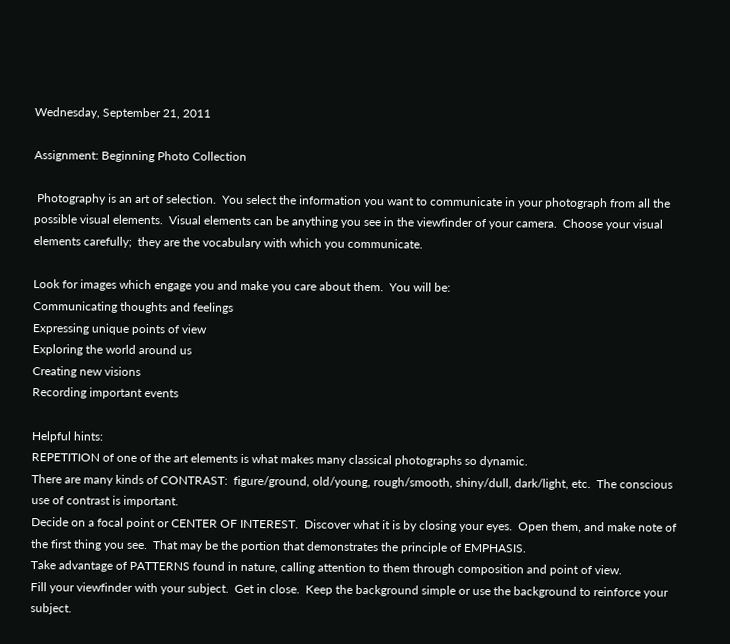Wednesday, September 21, 2011

Assignment: Beginning Photo Collection

 Photography is an art of selection.  You select the information you want to communicate in your photograph from all the possible visual elements.  Visual elements can be anything you see in the viewfinder of your camera.  Choose your visual elements carefully;  they are the vocabulary with which you communicate.

Look for images which engage you and make you care about them.  You will be:
Communicating thoughts and feelings
Expressing unique points of view
Exploring the world around us
Creating new visions
Recording important events

Helpful hints:
REPETITION of one of the art elements is what makes many classical photographs so dynamic.
There are many kinds of CONTRAST:  figure/ground, old/young, rough/smooth, shiny/dull, dark/light, etc.  The conscious use of contrast is important.
Decide on a focal point or CENTER OF INTEREST.  Discover what it is by closing your eyes.  Open them, and make note of the first thing you see.  That may be the portion that demonstrates the principle of EMPHASIS.
Take advantage of PATTERNS found in nature, calling attention to them through composition and point of view.
Fill your viewfinder with your subject.  Get in close.  Keep the background simple or use the background to reinforce your subject.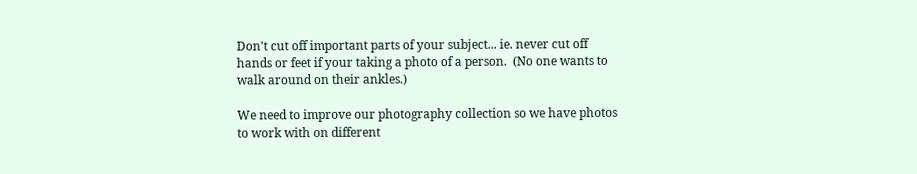Don't cut off important parts of your subject... ie. never cut off hands or feet if your taking a photo of a person.  (No one wants to walk around on their ankles.)

We need to improve our photography collection so we have photos to work with on different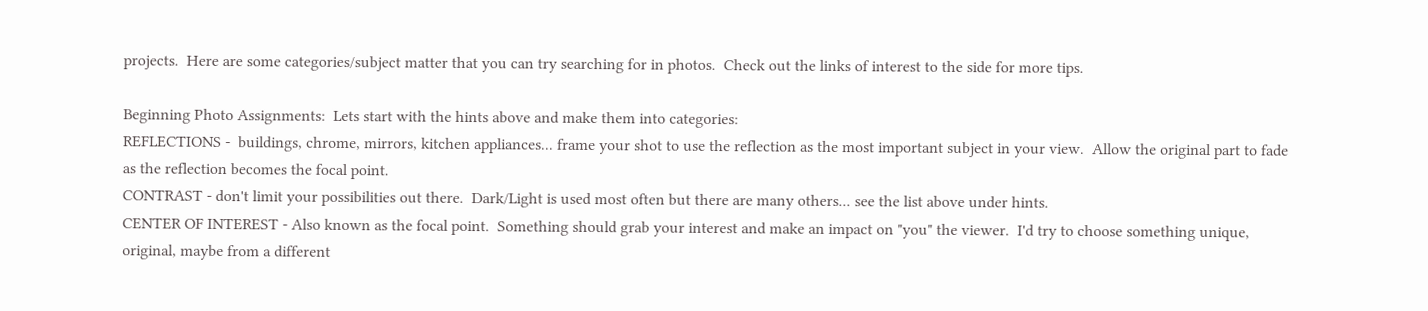projects.  Here are some categories/subject matter that you can try searching for in photos.  Check out the links of interest to the side for more tips.

Beginning Photo Assignments:  Lets start with the hints above and make them into categories:
REFLECTIONS -  buildings, chrome, mirrors, kitchen appliances... frame your shot to use the reflection as the most important subject in your view.  Allow the original part to fade as the reflection becomes the focal point.
CONTRAST - don't limit your possibilities out there.  Dark/Light is used most often but there are many others... see the list above under hints.
CENTER OF INTEREST - Also known as the focal point.  Something should grab your interest and make an impact on "you" the viewer.  I'd try to choose something unique, original, maybe from a different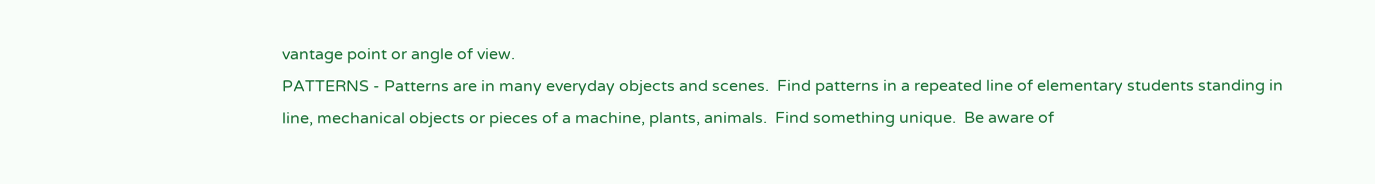vantage point or angle of view.
PATTERNS - Patterns are in many everyday objects and scenes.  Find patterns in a repeated line of elementary students standing in line, mechanical objects or pieces of a machine, plants, animals.  Find something unique.  Be aware of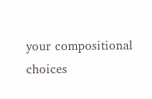your compositional choices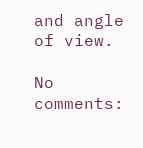and angle of view.

No comments: